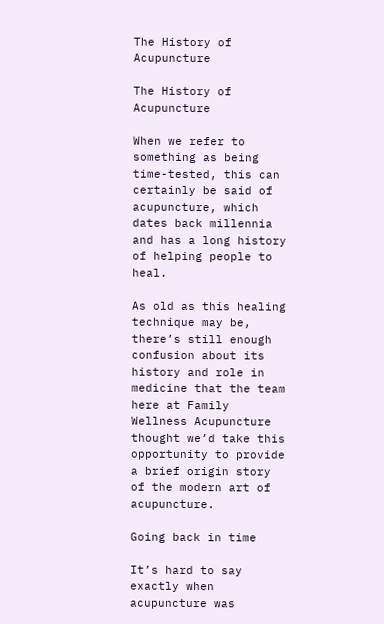The History of Acupuncture

The History of Acupuncture

When we refer to something as being time-tested, this can certainly be said of acupuncture, which dates back millennia and has a long history of helping people to heal.

As old as this healing technique may be, there’s still enough confusion about its history and role in medicine that the team here at Family Wellness Acupuncture thought we’d take this opportunity to provide a brief origin story of the modern art of acupuncture.

Going back in time

It’s hard to say exactly when acupuncture was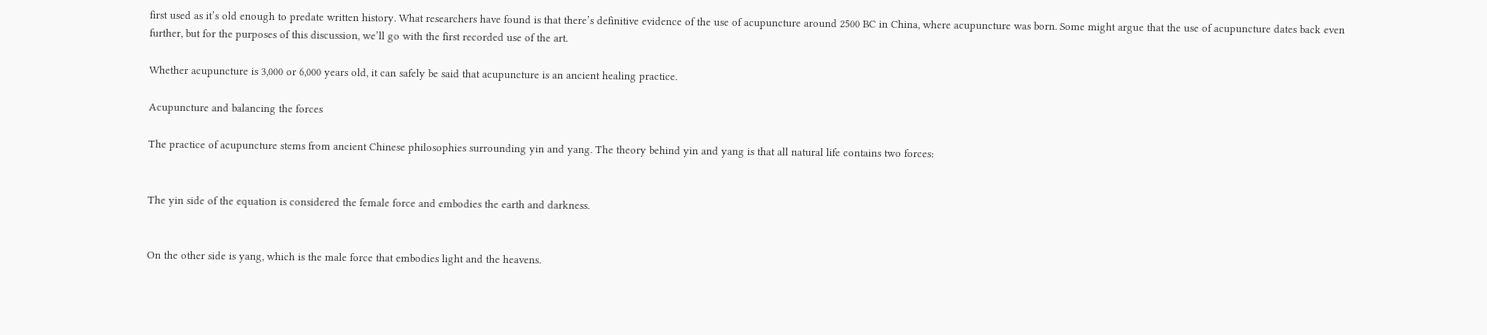first used as it’s old enough to predate written history. What researchers have found is that there’s definitive evidence of the use of acupuncture around 2500 BC in China, where acupuncture was born. Some might argue that the use of acupuncture dates back even further, but for the purposes of this discussion, we’ll go with the first recorded use of the art.

Whether acupuncture is 3,000 or 6,000 years old, it can safely be said that acupuncture is an ancient healing practice.

Acupuncture and balancing the forces

The practice of acupuncture stems from ancient Chinese philosophies surrounding yin and yang. The theory behind yin and yang is that all natural life contains two forces:


The yin side of the equation is considered the female force and embodies the earth and darkness.


On the other side is yang, which is the male force that embodies light and the heavens.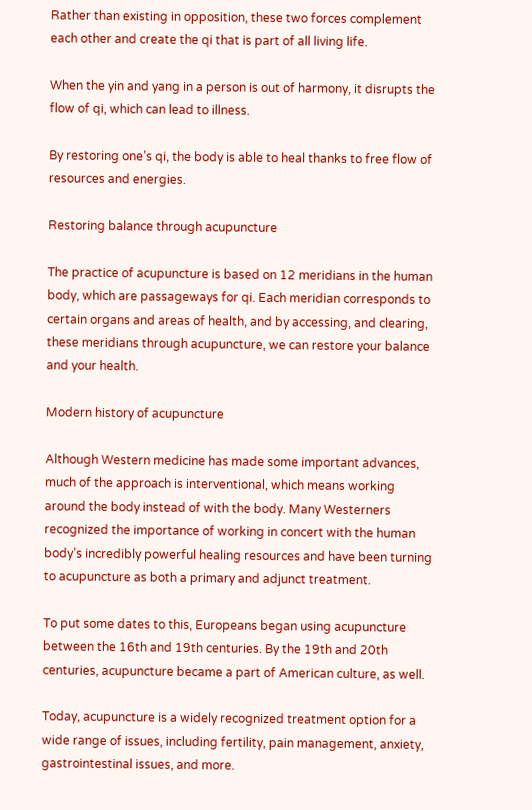Rather than existing in opposition, these two forces complement each other and create the qi that is part of all living life.

When the yin and yang in a person is out of harmony, it disrupts the flow of qi, which can lead to illness.

By restoring one’s qi, the body is able to heal thanks to free flow of resources and energies.

Restoring balance through acupuncture

The practice of acupuncture is based on 12 meridians in the human body, which are passageways for qi. Each meridian corresponds to certain organs and areas of health, and by accessing, and clearing, these meridians through acupuncture, we can restore your balance and your health.

Modern history of acupuncture

Although Western medicine has made some important advances, much of the approach is interventional, which means working around the body instead of with the body. Many Westerners recognized the importance of working in concert with the human body’s incredibly powerful healing resources and have been turning to acupuncture as both a primary and adjunct treatment.

To put some dates to this, Europeans began using acupuncture between the 16th and 19th centuries. By the 19th and 20th centuries, acupuncture became a part of American culture, as well.

Today, acupuncture is a widely recognized treatment option for a wide range of issues, including fertility, pain management, anxiety, gastrointestinal issues, and more.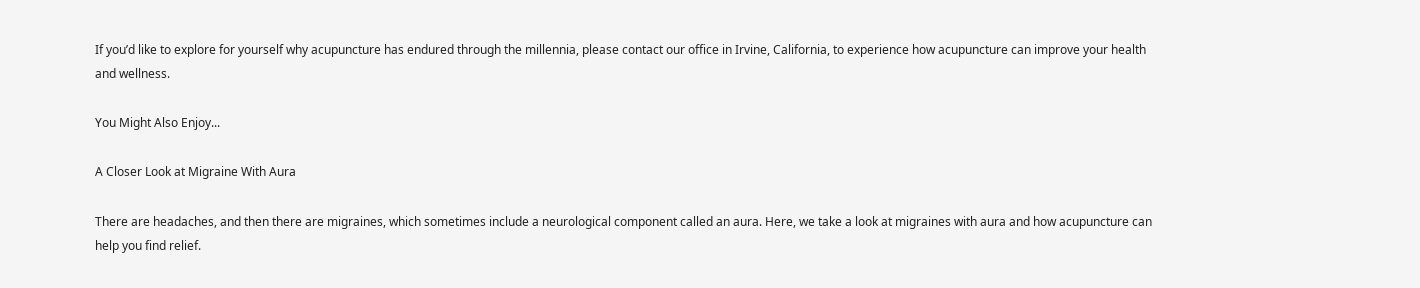If you’d like to explore for yourself why acupuncture has endured through the millennia, please contact our office in Irvine, California, to experience how acupuncture can improve your health and wellness.

You Might Also Enjoy...

A Closer Look at Migraine With Aura

There are headaches, and then there are migraines, which sometimes include a neurological component called an aura. Here, we take a look at migraines with aura and how acupuncture can help you find relief.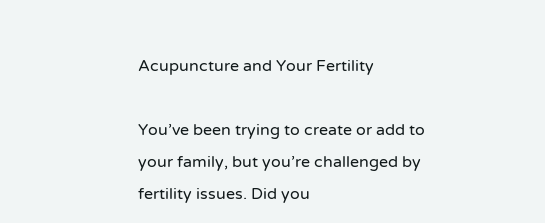Acupuncture and Your Fertility

You’ve been trying to create or add to your family, but you’re challenged by fertility issues. Did you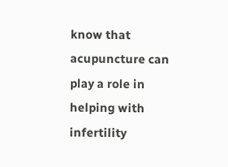know that acupuncture can play a role in helping with infertility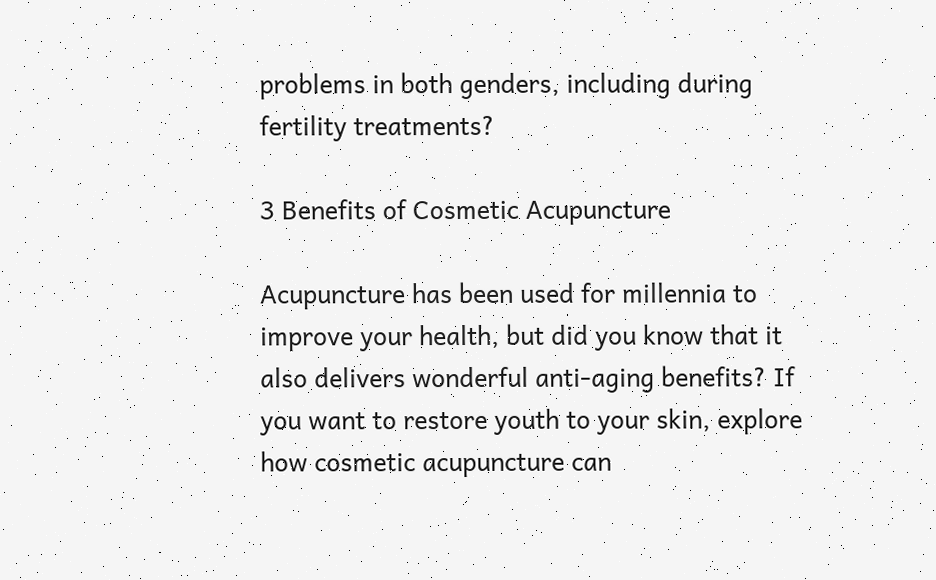problems in both genders, including during fertility treatments?

3 Benefits of Cosmetic Acupuncture

Acupuncture has been used for millennia to improve your health, but did you know that it also delivers wonderful anti-aging benefits? If you want to restore youth to your skin, explore how cosmetic acupuncture can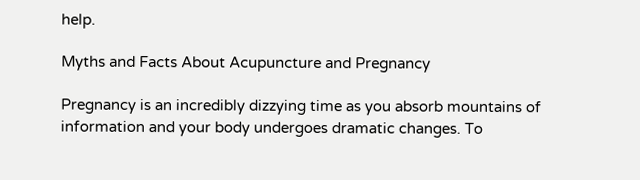help.

Myths and Facts About Acupuncture and Pregnancy

Pregnancy is an incredibly dizzying time as you absorb mountains of information and your body undergoes dramatic changes. To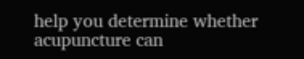help you determine whether acupuncture can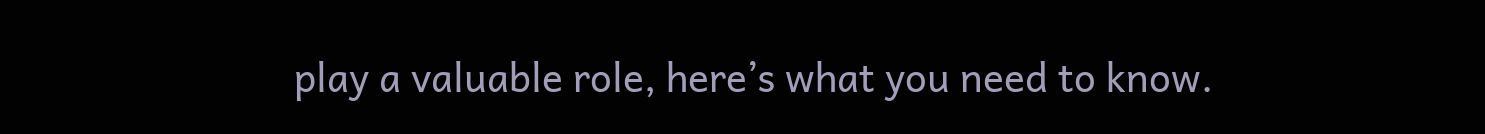play a valuable role, here’s what you need to know.